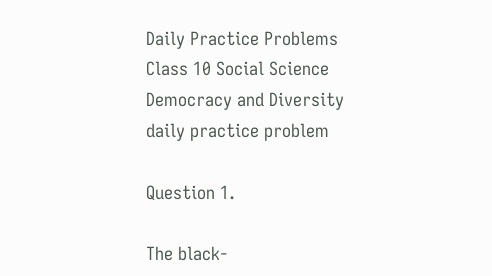Daily Practice Problems
Class 10 Social Science
Democracy and Diversity
daily practice problem

Question 1.

The black-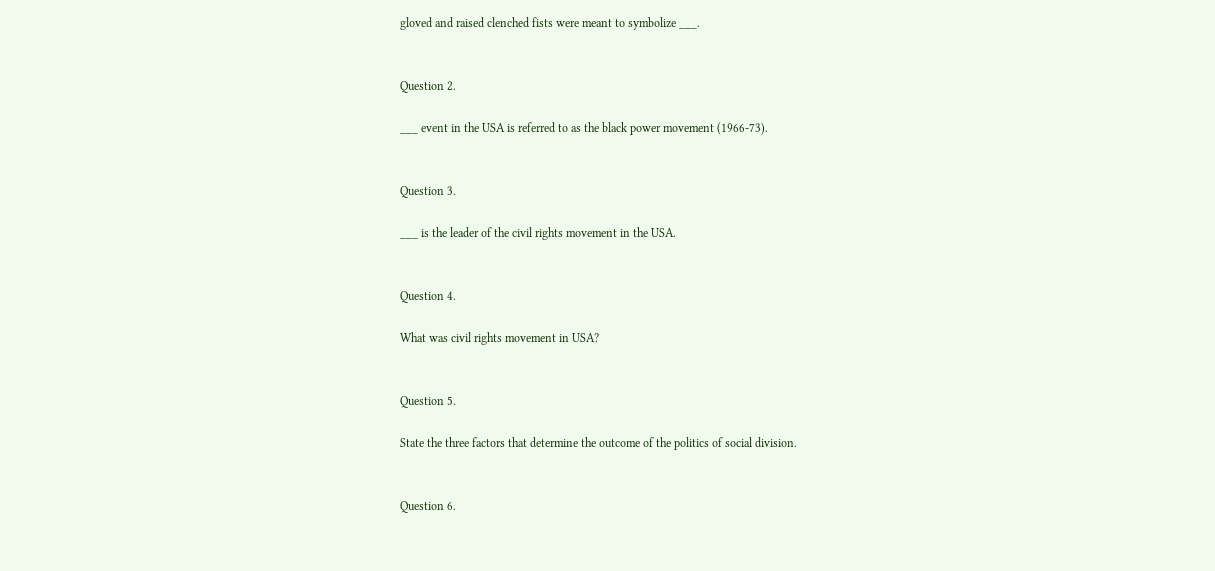gloved and raised clenched fists were meant to symbolize ___.


Question 2.

___ event in the USA is referred to as the black power movement (1966-73).


Question 3.

___ is the leader of the civil rights movement in the USA.


Question 4.

What was civil rights movement in USA?


Question 5.

State the three factors that determine the outcome of the politics of social division.


Question 6.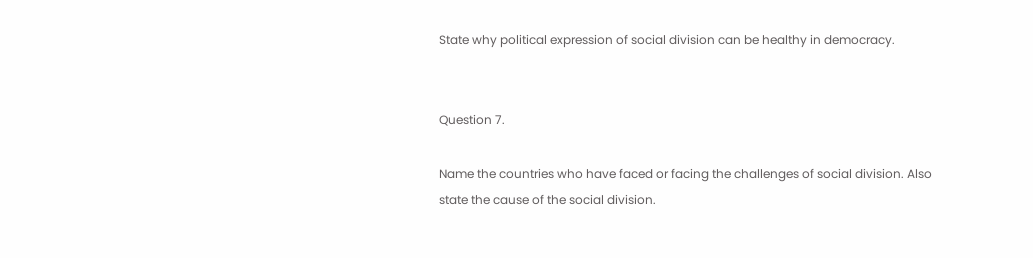State why political expression of social division can be healthy in democracy.


Question 7.

Name the countries who have faced or facing the challenges of social division. Also state the cause of the social division.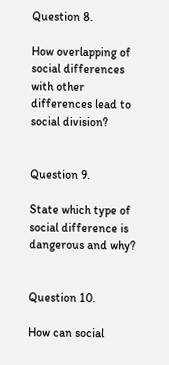Question 8.

How overlapping of social differences with other differences lead to social division?


Question 9.

State which type of social difference is dangerous and why?


Question 10.

How can social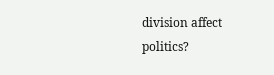division affect politics?